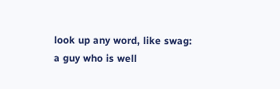look up any word, like swag:
a guy who is well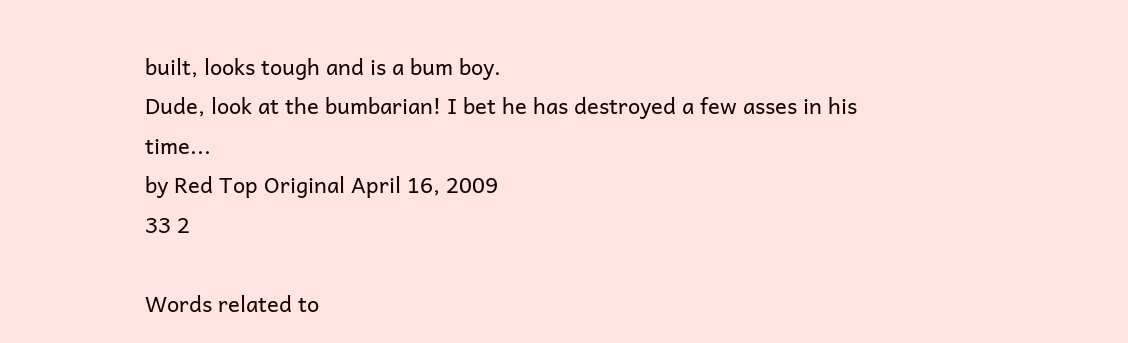built, looks tough and is a bum boy.
Dude, look at the bumbarian! I bet he has destroyed a few asses in his time...
by Red Top Original April 16, 2009
33 2

Words related to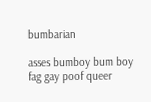bumbarian

asses bumboy bum boy fag gay poof queer